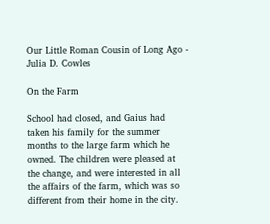Our Little Roman Cousin of Long Ago - Julia D. Cowles

On the Farm

School had closed, and Gaius had taken his family for the summer months to the large farm which he owned. The children were pleased at the change, and were interested in all the affairs of the farm, which was so different from their home in the city.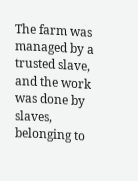The farm was managed by a trusted slave, and the work was done by slaves, belonging to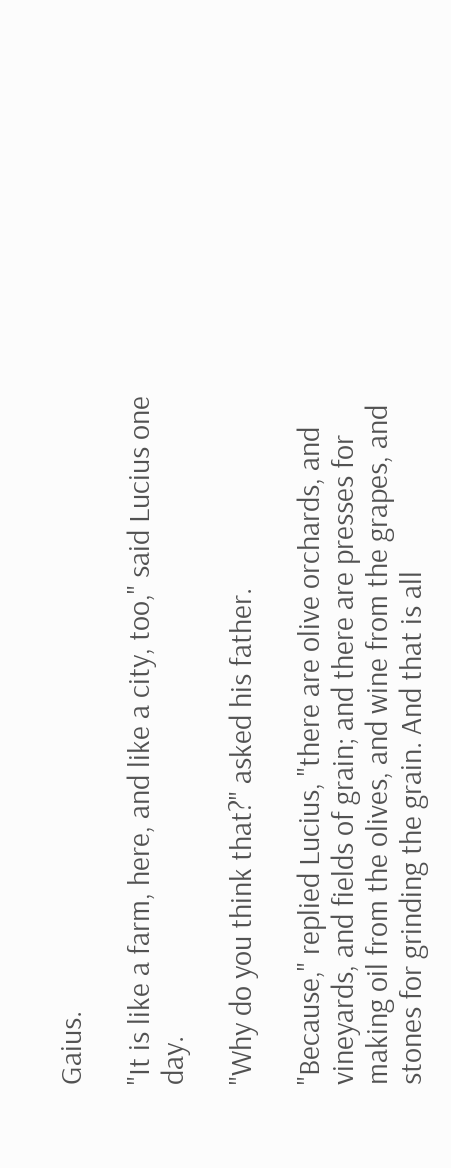Gaius.

"It is like a farm, here, and like a city, too," said Lucius one day.

"Why do you think that?" asked his father.

"Because," replied Lucius, "there are olive orchards, and vineyards, and fields of grain; and there are presses for making oil from the olives, and wine from the grapes, and stones for grinding the grain. And that is all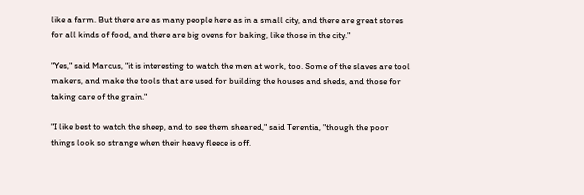like a farm. But there are as many people here as in a small city, and there are great stores for all kinds of food, and there are big ovens for baking, like those in the city."

"Yes," said Marcus, "it is interesting to watch the men at work, too. Some of the slaves are tool makers, and make the tools that are used for building the houses and sheds, and those for taking care of the grain."

"I like best to watch the sheep, and to see them sheared," said Terentia, "though the poor things look so strange when their heavy fleece is off.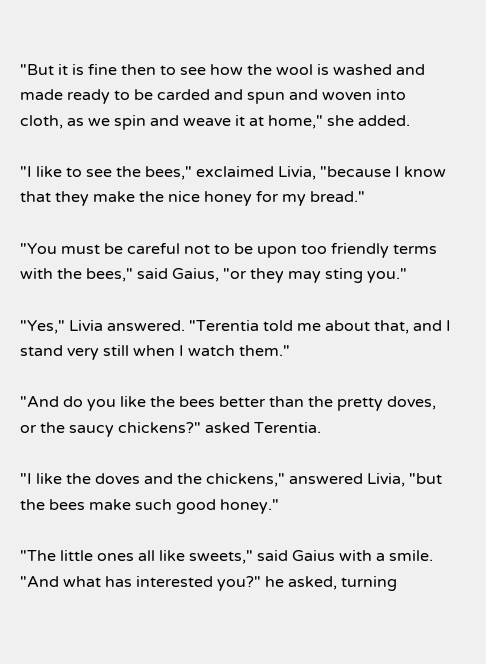"But it is fine then to see how the wool is washed and made ready to be carded and spun and woven into cloth, as we spin and weave it at home," she added.

"I like to see the bees," exclaimed Livia, "because I know that they make the nice honey for my bread."

"You must be careful not to be upon too friendly terms with the bees," said Gaius, "or they may sting you."

"Yes," Livia answered. "Terentia told me about that, and I stand very still when I watch them."

"And do you like the bees better than the pretty doves, or the saucy chickens?" asked Terentia.

"I like the doves and the chickens," answered Livia, "but the bees make such good honey."

"The little ones all like sweets," said Gaius with a smile. "And what has interested you?" he asked, turning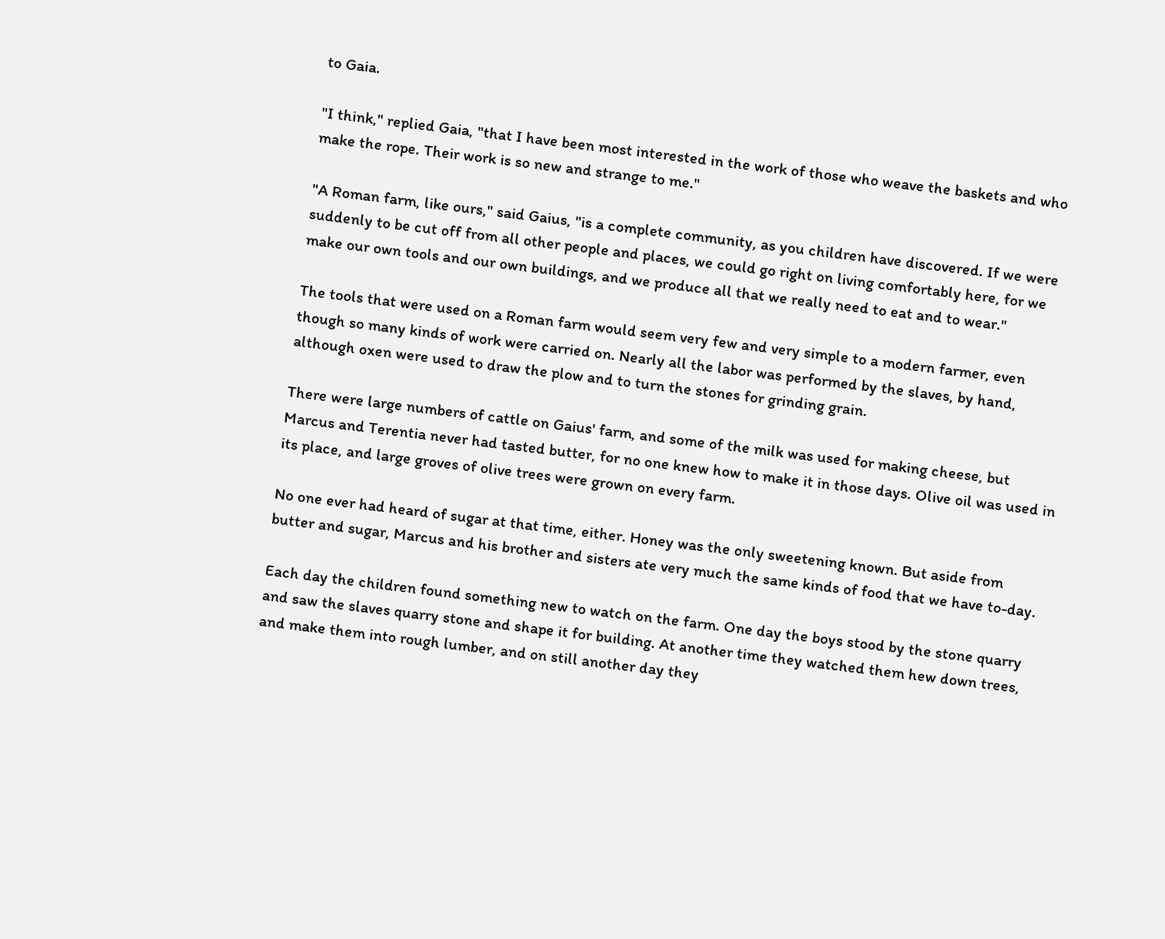to Gaia.

"I think," replied Gaia, "that I have been most interested in the work of those who weave the baskets and who make the rope. Their work is so new and strange to me."

"A Roman farm, like ours," said Gaius, "is a complete community, as you children have discovered. If we were suddenly to be cut off from all other people and places, we could go right on living comfortably here, for we make our own tools and our own buildings, and we produce all that we really need to eat and to wear."

The tools that were used on a Roman farm would seem very few and very simple to a modern farmer, even though so many kinds of work were carried on. Nearly all the labor was performed by the slaves, by hand, although oxen were used to draw the plow and to turn the stones for grinding grain.

There were large numbers of cattle on Gaius' farm, and some of the milk was used for making cheese, but Marcus and Terentia never had tasted butter, for no one knew how to make it in those days. Olive oil was used in its place, and large groves of olive trees were grown on every farm.

No one ever had heard of sugar at that time, either. Honey was the only sweetening known. But aside from butter and sugar, Marcus and his brother and sisters ate very much the same kinds of food that we have to-day.

Each day the children found something new to watch on the farm. One day the boys stood by the stone quarry and saw the slaves quarry stone and shape it for building. At another time they watched them hew down trees, and make them into rough lumber, and on still another day they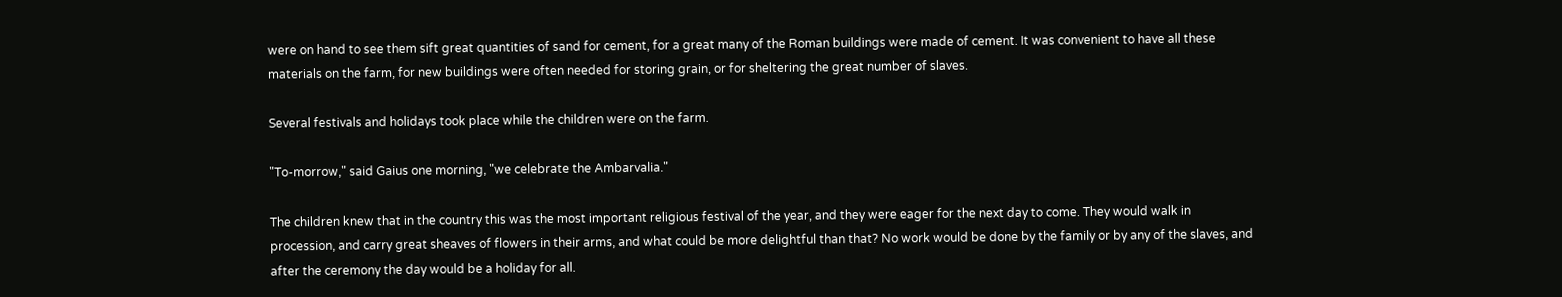were on hand to see them sift great quantities of sand for cement, for a great many of the Roman buildings were made of cement. It was convenient to have all these materials on the farm, for new buildings were often needed for storing grain, or for sheltering the great number of slaves.

Several festivals and holidays took place while the children were on the farm.

"To-morrow," said Gaius one morning, "we celebrate the Ambarvalia."

The children knew that in the country this was the most important religious festival of the year, and they were eager for the next day to come. They would walk in procession, and carry great sheaves of flowers in their arms, and what could be more delightful than that? No work would be done by the family or by any of the slaves, and after the ceremony the day would be a holiday for all.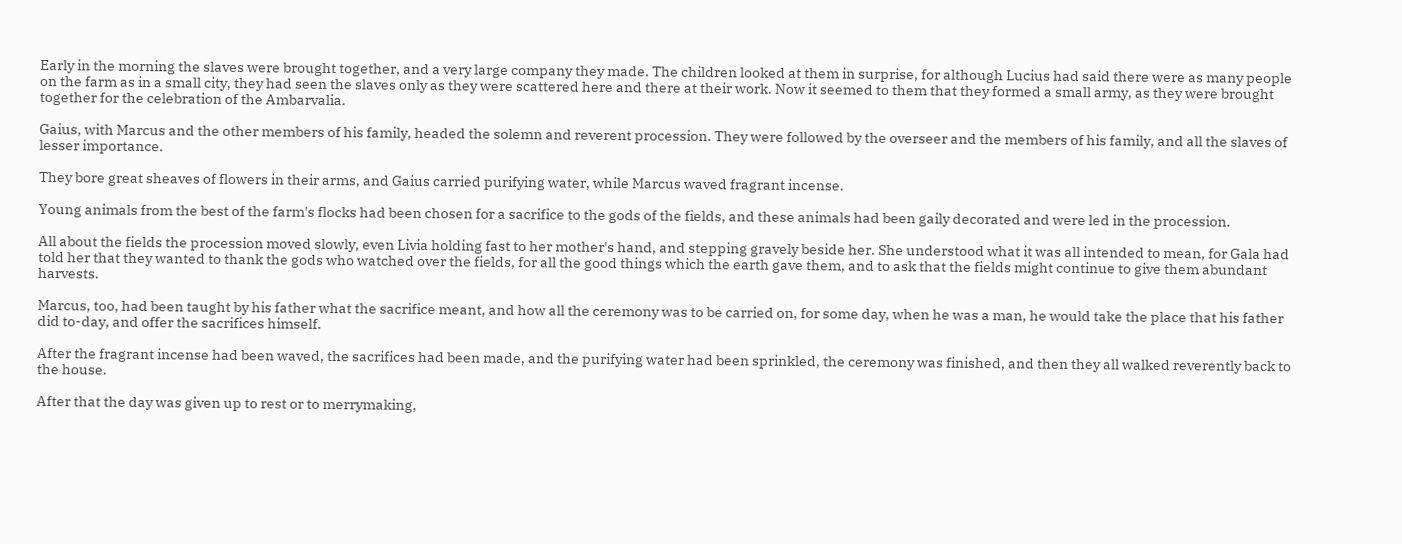Early in the morning the slaves were brought together, and a very large company they made. The children looked at them in surprise, for although Lucius had said there were as many people on the farm as in a small city, they had seen the slaves only as they were scattered here and there at their work. Now it seemed to them that they formed a small army, as they were brought together for the celebration of the Ambarvalia.

Gaius, with Marcus and the other members of his family, headed the solemn and reverent procession. They were followed by the overseer and the members of his family, and all the slaves of lesser importance.

They bore great sheaves of flowers in their arms, and Gaius carried purifying water, while Marcus waved fragrant incense.

Young animals from the best of the farm's flocks had been chosen for a sacrifice to the gods of the fields, and these animals had been gaily decorated and were led in the procession.

All about the fields the procession moved slowly, even Livia holding fast to her mother's hand, and stepping gravely beside her. She understood what it was all intended to mean, for Gala had told her that they wanted to thank the gods who watched over the fields, for all the good things which the earth gave them, and to ask that the fields might continue to give them abundant harvests.

Marcus, too, had been taught by his father what the sacrifice meant, and how all the ceremony was to be carried on, for some day, when he was a man, he would take the place that his father did to-day, and offer the sacrifices himself.

After the fragrant incense had been waved, the sacrifices had been made, and the purifying water had been sprinkled, the ceremony was finished, and then they all walked reverently back to the house.

After that the day was given up to rest or to merrymaking,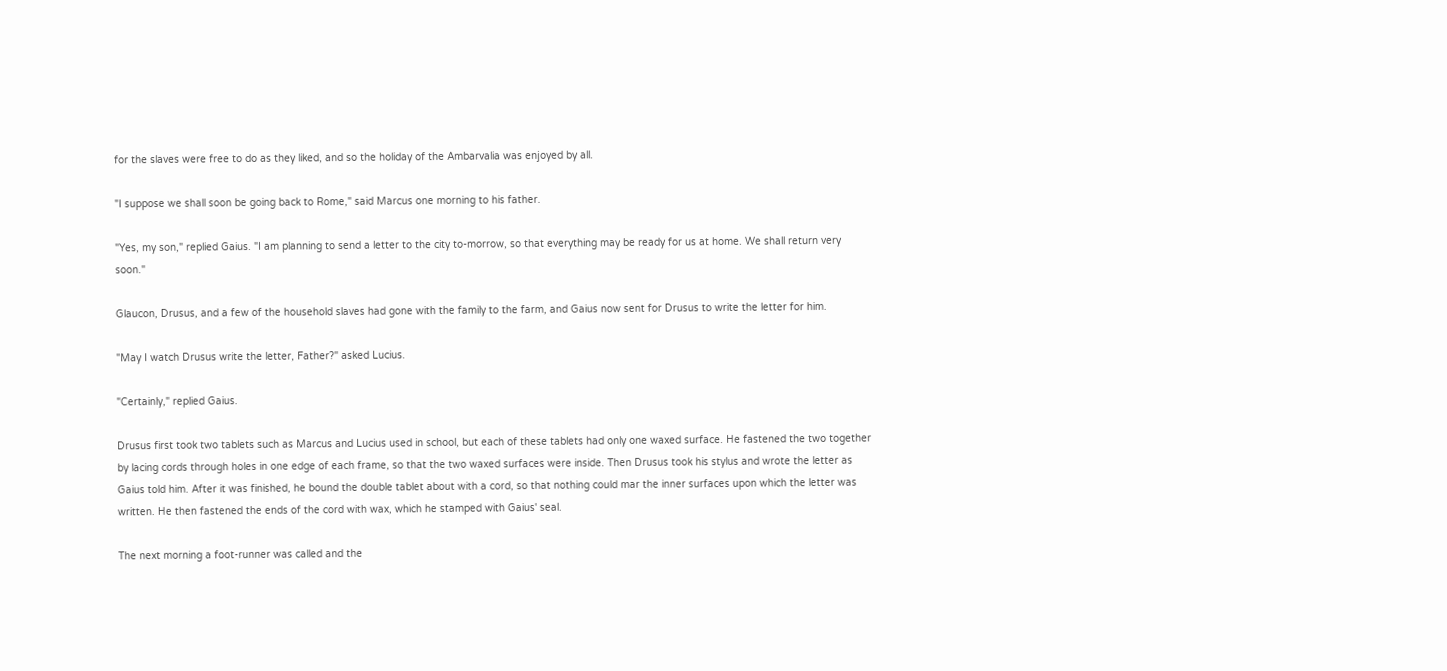for the slaves were free to do as they liked, and so the holiday of the Ambarvalia was enjoyed by all.

"I suppose we shall soon be going back to Rome," said Marcus one morning to his father.

"Yes, my son," replied Gaius. "I am planning to send a letter to the city to-morrow, so that everything may be ready for us at home. We shall return very soon."

Glaucon, Drusus, and a few of the household slaves had gone with the family to the farm, and Gaius now sent for Drusus to write the letter for him.

"May I watch Drusus write the letter, Father?" asked Lucius.

"Certainly," replied Gaius.

Drusus first took two tablets such as Marcus and Lucius used in school, but each of these tablets had only one waxed surface. He fastened the two together by lacing cords through holes in one edge of each frame, so that the two waxed surfaces were inside. Then Drusus took his stylus and wrote the letter as Gaius told him. After it was finished, he bound the double tablet about with a cord, so that nothing could mar the inner surfaces upon which the letter was written. He then fastened the ends of the cord with wax, which he stamped with Gaius' seal.

The next morning a foot-runner was called and the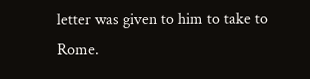letter was given to him to take to Rome.